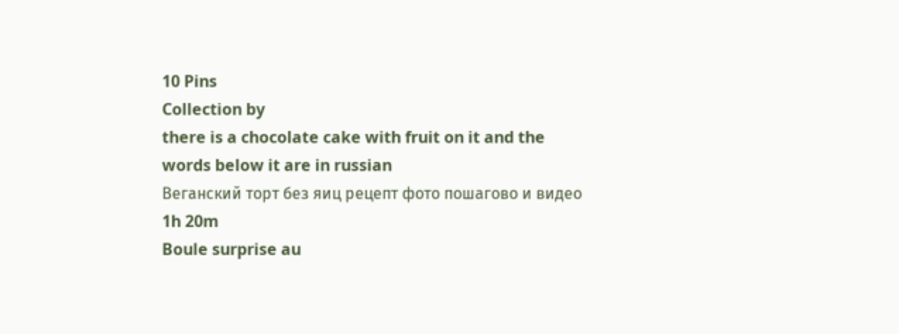10 Pins
Collection by
there is a chocolate cake with fruit on it and the words below it are in russian
Веганский торт без яиц рецепт фото пошагово и видео
1h 20m
Boule surprise au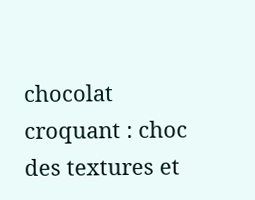chocolat croquant : choc des textures et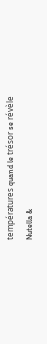températures quand le trésor se révèle
Nutella &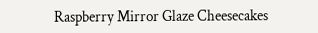Raspberry Mirror Glaze Cheesecakes